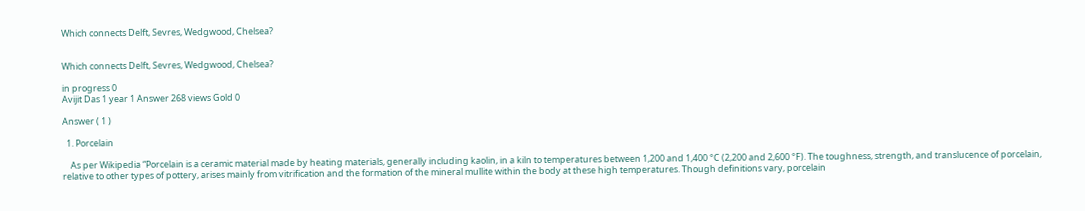Which connects Delft, Sevres, Wedgwood, Chelsea?


Which connects Delft, Sevres, Wedgwood, Chelsea?

in progress 0
Avijit Das 1 year 1 Answer 268 views Gold 0

Answer ( 1 )

  1. Porcelain

    As per Wikipedia “Porcelain is a ceramic material made by heating materials, generally including kaolin, in a kiln to temperatures between 1,200 and 1,400 °C (2,200 and 2,600 °F). The toughness, strength, and translucence of porcelain, relative to other types of pottery, arises mainly from vitrification and the formation of the mineral mullite within the body at these high temperatures. Though definitions vary, porcelain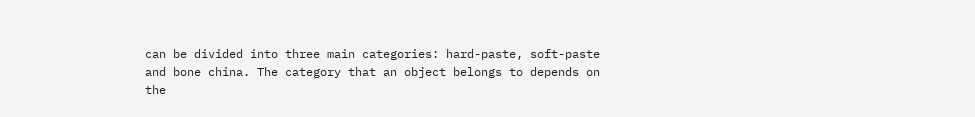can be divided into three main categories: hard-paste, soft-paste and bone china. The category that an object belongs to depends on the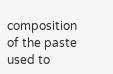composition of the paste used to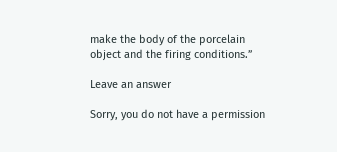make the body of the porcelain object and the firing conditions.”

Leave an answer

Sorry, you do not have a permission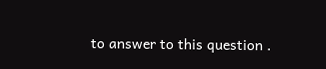to answer to this question .